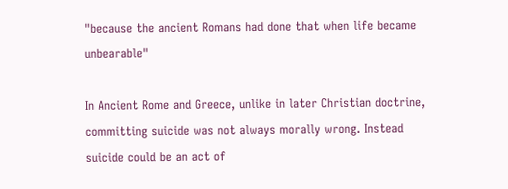"because the ancient Romans had done that when life became unbearable"

In Ancient Rome and Greece, unlike in later Christian doctrine, committing suicide was not always morally wrong. Instead suicide could be an act of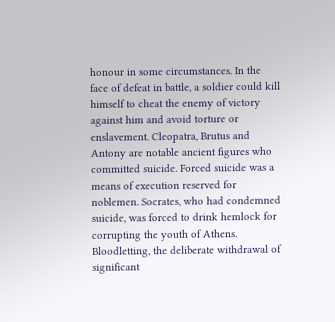honour in some circumstances. In the face of defeat in battle, a soldier could kill himself to cheat the enemy of victory against him and avoid torture or enslavement. Cleopatra, Brutus and Antony are notable ancient figures who committed suicide. Forced suicide was a means of execution reserved for noblemen. Socrates, who had condemned suicide, was forced to drink hemlock for corrupting the youth of Athens. Bloodletting, the deliberate withdrawal of significant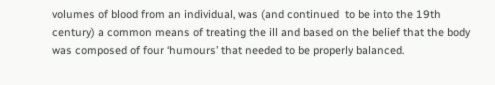volumes of blood from an individual, was (and continued  to be into the 19th century) a common means of treating the ill and based on the belief that the body was composed of four ‘humours’ that needed to be properly balanced.